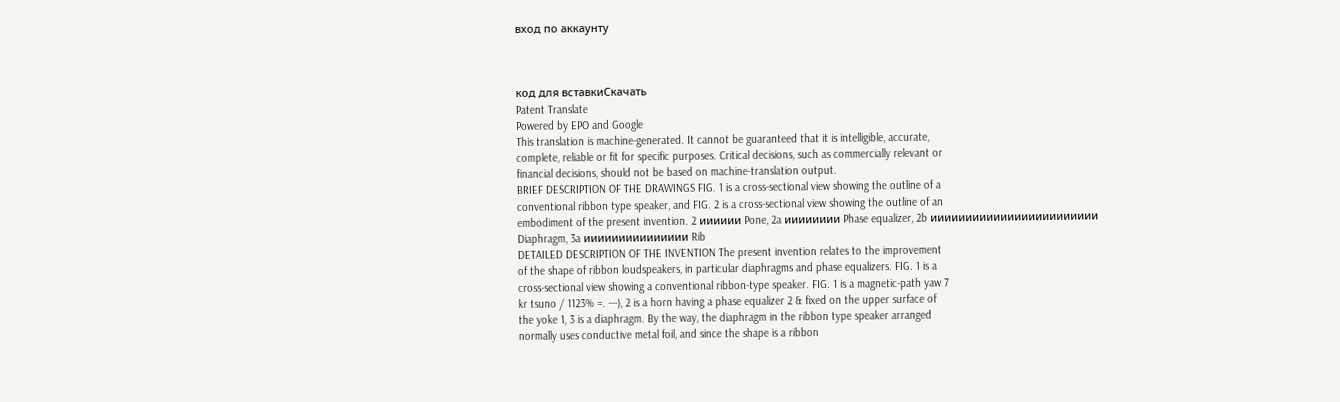вход по аккаунту



код для вставкиСкачать
Patent Translate
Powered by EPO and Google
This translation is machine-generated. It cannot be guaranteed that it is intelligible, accurate,
complete, reliable or fit for specific purposes. Critical decisions, such as commercially relevant or
financial decisions, should not be based on machine-translation output.
BRIEF DESCRIPTION OF THE DRAWINGS FIG. 1 is a cross-sectional view showing the outline of a
conventional ribbon type speaker, and FIG. 2 is a cross-sectional view showing the outline of an
embodiment of the present invention. 2 ииииии Pone, 2a ииииииии Phase equalizer, 2b ииииииииииииииииииииииии
Diaphragm, 3a иииииииииииииии Rib
DETAILED DESCRIPTION OF THE INVENTION The present invention relates to the improvement
of the shape of ribbon loudspeakers, in particular diaphragms and phase equalizers. FIG. 1 is a
cross-sectional view showing a conventional ribbon-type speaker. FIG. 1 is a magnetic-path yaw 7
kr tsuno / 1123% =. ---), 2 is a horn having a phase equalizer 2 & fixed on the upper surface of
the yoke 1, 3 is a diaphragm. By the way, the diaphragm in the ribbon type speaker arranged
normally uses conductive metal foil, and since the shape is a ribbon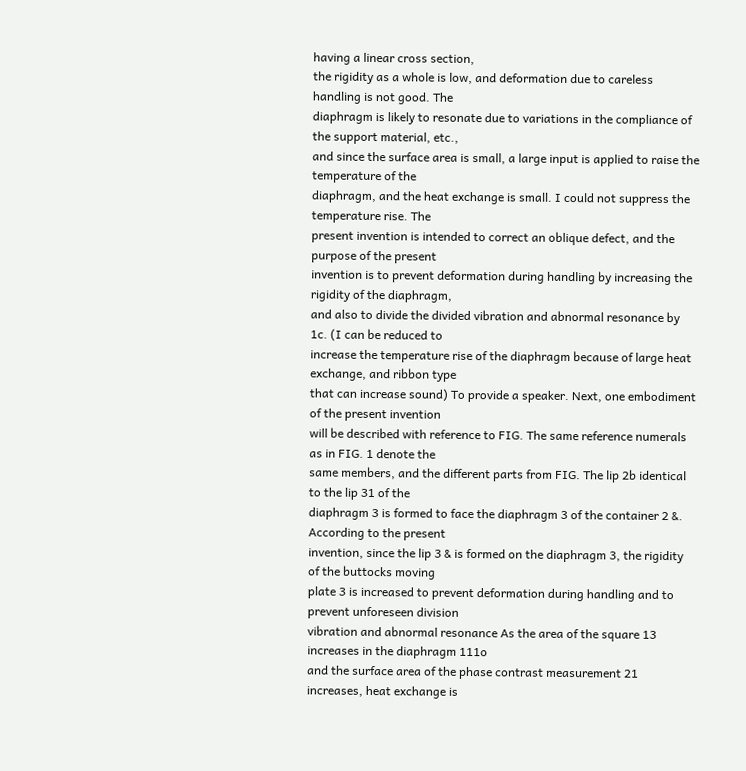having a linear cross section,
the rigidity as a whole is low, and deformation due to careless handling is not good. The
diaphragm is likely to resonate due to variations in the compliance of the support material, etc.,
and since the surface area is small, a large input is applied to raise the temperature of the
diaphragm, and the heat exchange is small. I could not suppress the temperature rise. The
present invention is intended to correct an oblique defect, and the purpose of the present
invention is to prevent deformation during handling by increasing the rigidity of the diaphragm,
and also to divide the divided vibration and abnormal resonance by 1c. (I can be reduced to
increase the temperature rise of the diaphragm because of large heat exchange, and ribbon type
that can increase sound) To provide a speaker. Next, one embodiment of the present invention
will be described with reference to FIG. The same reference numerals as in FIG. 1 denote the
same members, and the different parts from FIG. The lip 2b identical to the lip 31 of the
diaphragm 3 is formed to face the diaphragm 3 of the container 2 &. According to the present
invention, since the lip 3 & is formed on the diaphragm 3, the rigidity of the buttocks moving
plate 3 is increased to prevent deformation during handling and to prevent unforeseen division
vibration and abnormal resonance As the area of the square 13 increases in the diaphragm 111o
and the surface area of the phase contrast measurement 21 increases, heat exchange is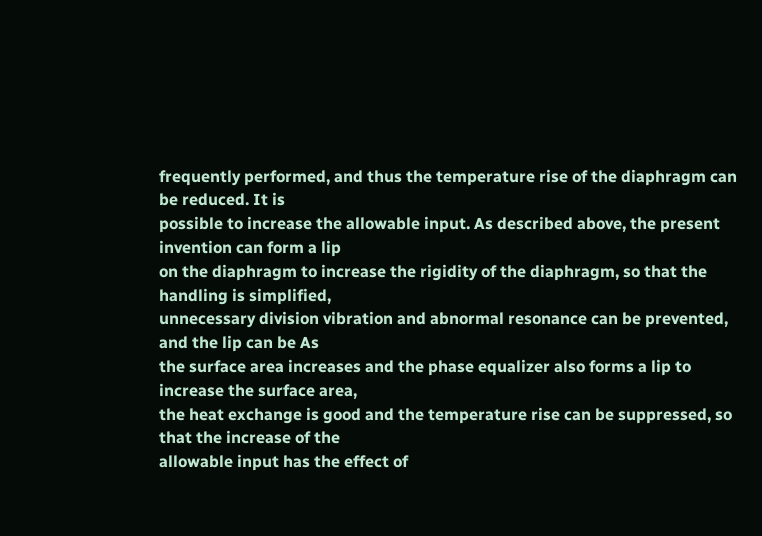frequently performed, and thus the temperature rise of the diaphragm can be reduced. It is
possible to increase the allowable input. As described above, the present invention can form a lip
on the diaphragm to increase the rigidity of the diaphragm, so that the handling is simplified,
unnecessary division vibration and abnormal resonance can be prevented, and the lip can be As
the surface area increases and the phase equalizer also forms a lip to increase the surface area,
the heat exchange is good and the temperature rise can be suppressed, so that the increase of the
allowable input has the effect of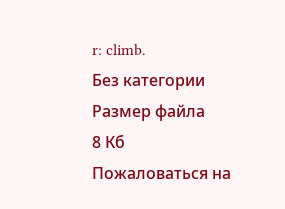r: climb.
Без категории
Размер файла
8 Кб
Пожаловаться на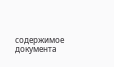содержимое документа